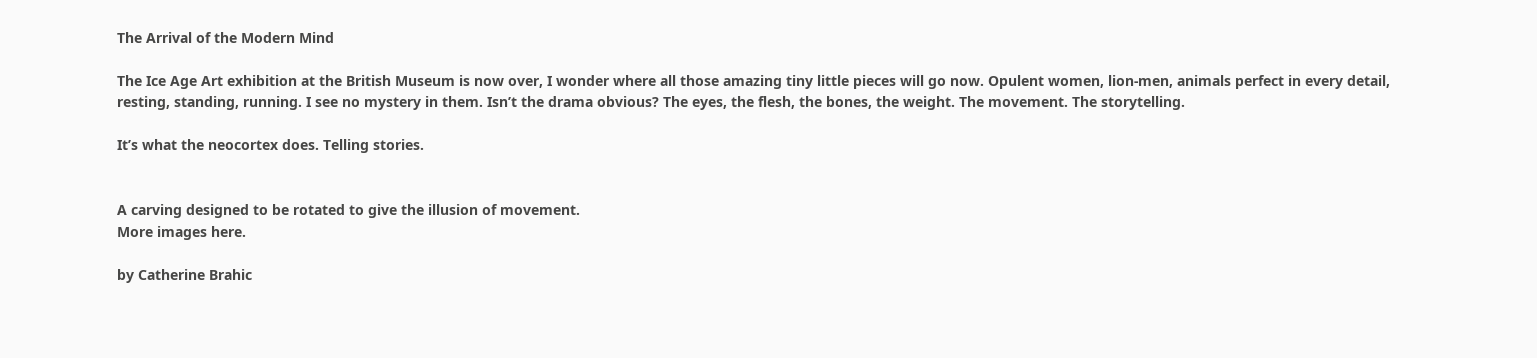The Arrival of the Modern Mind

The Ice Age Art exhibition at the British Museum is now over, I wonder where all those amazing tiny little pieces will go now. Opulent women, lion-men, animals perfect in every detail, resting, standing, running. I see no mystery in them. Isn’t the drama obvious? The eyes, the flesh, the bones, the weight. The movement. The storytelling.

It’s what the neocortex does. Telling stories.


A carving designed to be rotated to give the illusion of movement.
More images here.

by Catherine Brahic